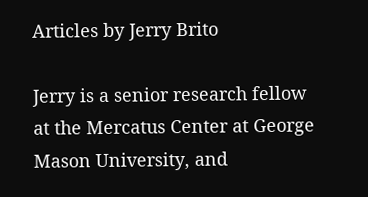Articles by Jerry Brito

Jerry is a senior research fellow at the Mercatus Center at George Mason University, and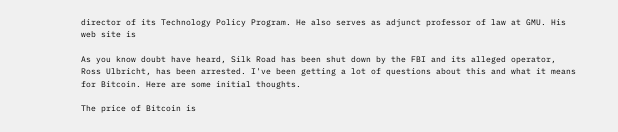director of its Technology Policy Program. He also serves as adjunct professor of law at GMU. His web site is

As you know doubt have heard, Silk Road has been shut down by the FBI and its alleged operator, Ross Ulbricht, has been arrested. I've been getting a lot of questions about this and what it means for Bitcoin. Here are some initial thoughts.

The price of Bitcoin is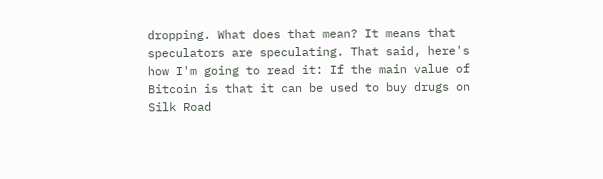dropping. What does that mean? It means that speculators are speculating. That said, here's how I'm going to read it: If the main value of Bitcoin is that it can be used to buy drugs on Silk Road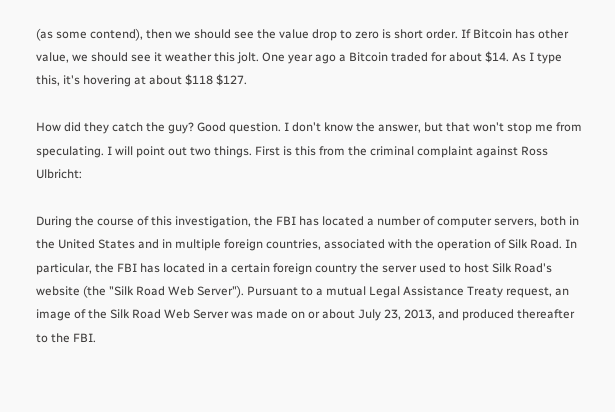(as some contend), then we should see the value drop to zero is short order. If Bitcoin has other value, we should see it weather this jolt. One year ago a Bitcoin traded for about $14. As I type this, it's hovering at about $118 $127.

How did they catch the guy? Good question. I don't know the answer, but that won't stop me from speculating. I will point out two things. First is this from the criminal complaint against Ross Ulbricht:

During the course of this investigation, the FBI has located a number of computer servers, both in the United States and in multiple foreign countries, associated with the operation of Silk Road. In particular, the FBI has located in a certain foreign country the server used to host Silk Road's website (the "Silk Road Web Server"). Pursuant to a mutual Legal Assistance Treaty request, an image of the Silk Road Web Server was made on or about July 23, 2013, and produced thereafter to the FBI.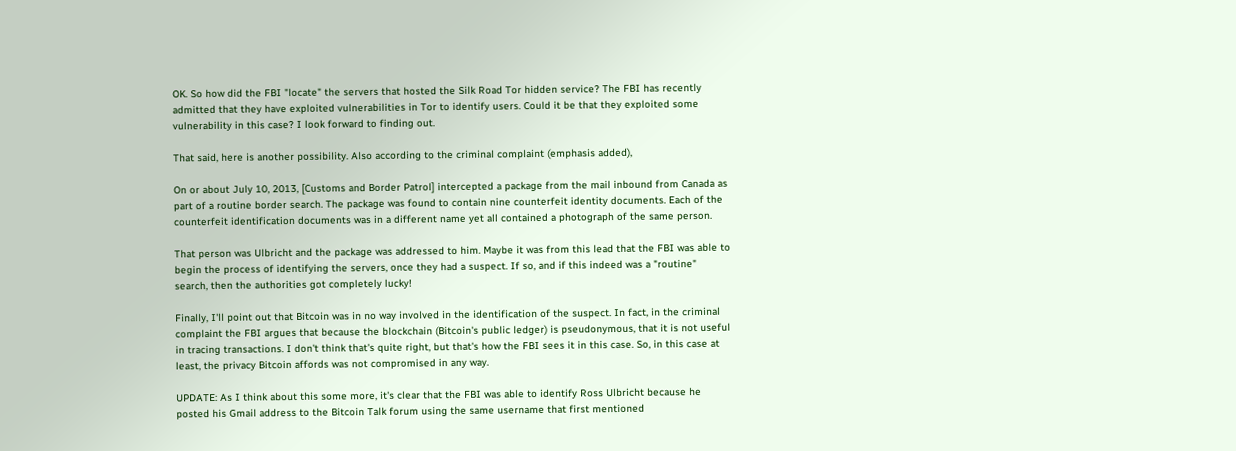OK. So how did the FBI "locate" the servers that hosted the Silk Road Tor hidden service? The FBI has recently admitted that they have exploited vulnerabilities in Tor to identify users. Could it be that they exploited some vulnerability in this case? I look forward to finding out.

That said, here is another possibility. Also according to the criminal complaint (emphasis added),

On or about July 10, 2013, [Customs and Border Patrol] intercepted a package from the mail inbound from Canada as part of a routine border search. The package was found to contain nine counterfeit identity documents. Each of the counterfeit identification documents was in a different name yet all contained a photograph of the same person.

That person was Ulbricht and the package was addressed to him. Maybe it was from this lead that the FBI was able to begin the process of identifying the servers, once they had a suspect. If so, and if this indeed was a "routine" search, then the authorities got completely lucky!

Finally, I'll point out that Bitcoin was in no way involved in the identification of the suspect. In fact, in the criminal complaint the FBI argues that because the blockchain (Bitcoin's public ledger) is pseudonymous, that it is not useful in tracing transactions. I don't think that's quite right, but that's how the FBI sees it in this case. So, in this case at least, the privacy Bitcoin affords was not compromised in any way.

UPDATE: As I think about this some more, it's clear that the FBI was able to identify Ross Ulbricht because he posted his Gmail address to the Bitcoin Talk forum using the same username that first mentioned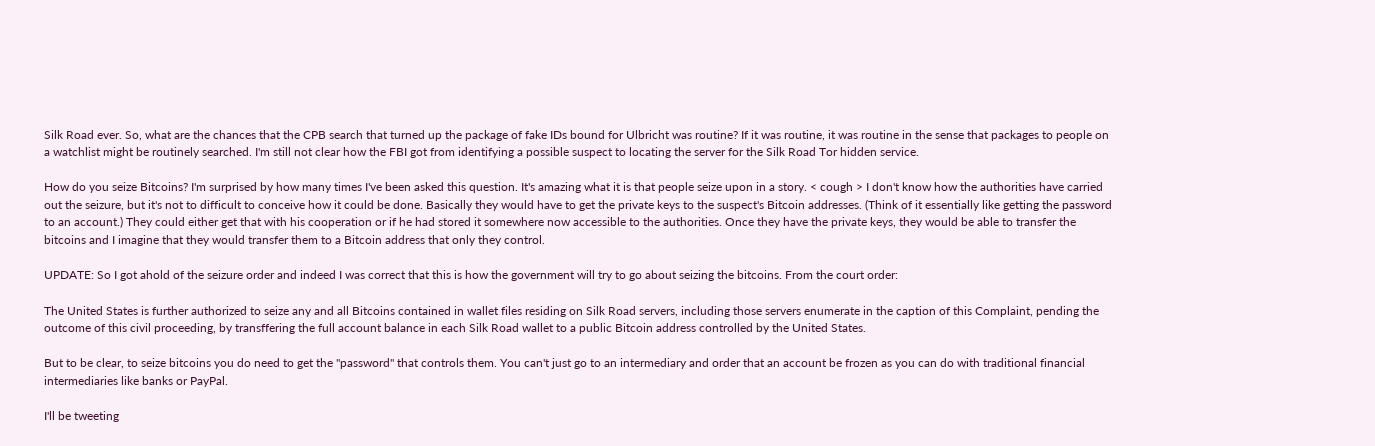Silk Road ever. So, what are the chances that the CPB search that turned up the package of fake IDs bound for Ulbricht was routine? If it was routine, it was routine in the sense that packages to people on a watchlist might be routinely searched. I'm still not clear how the FBI got from identifying a possible suspect to locating the server for the Silk Road Tor hidden service.

How do you seize Bitcoins? I'm surprised by how many times I've been asked this question. It's amazing what it is that people seize upon in a story. < cough > I don't know how the authorities have carried out the seizure, but it's not to difficult to conceive how it could be done. Basically they would have to get the private keys to the suspect's Bitcoin addresses. (Think of it essentially like getting the password to an account.) They could either get that with his cooperation or if he had stored it somewhere now accessible to the authorities. Once they have the private keys, they would be able to transfer the bitcoins and I imagine that they would transfer them to a Bitcoin address that only they control.

UPDATE: So I got ahold of the seizure order and indeed I was correct that this is how the government will try to go about seizing the bitcoins. From the court order:

The United States is further authorized to seize any and all Bitcoins contained in wallet files residing on Silk Road servers, including those servers enumerate in the caption of this Complaint, pending the outcome of this civil proceeding, by transffering the full account balance in each Silk Road wallet to a public Bitcoin address controlled by the United States.

But to be clear, to seize bitcoins you do need to get the "password" that controls them. You can't just go to an intermediary and order that an account be frozen as you can do with traditional financial intermediaries like banks or PayPal.

I'll be tweeting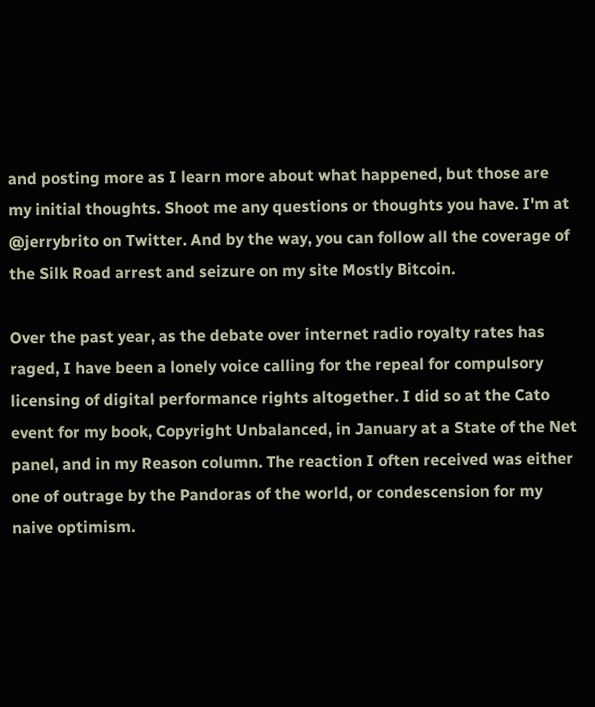and posting more as I learn more about what happened, but those are my initial thoughts. Shoot me any questions or thoughts you have. I'm at @jerrybrito on Twitter. And by the way, you can follow all the coverage of the Silk Road arrest and seizure on my site Mostly Bitcoin.

Over the past year, as the debate over internet radio royalty rates has raged, I have been a lonely voice calling for the repeal for compulsory licensing of digital performance rights altogether. I did so at the Cato event for my book, Copyright Unbalanced, in January at a State of the Net panel, and in my Reason column. The reaction I often received was either one of outrage by the Pandoras of the world, or condescension for my naive optimism.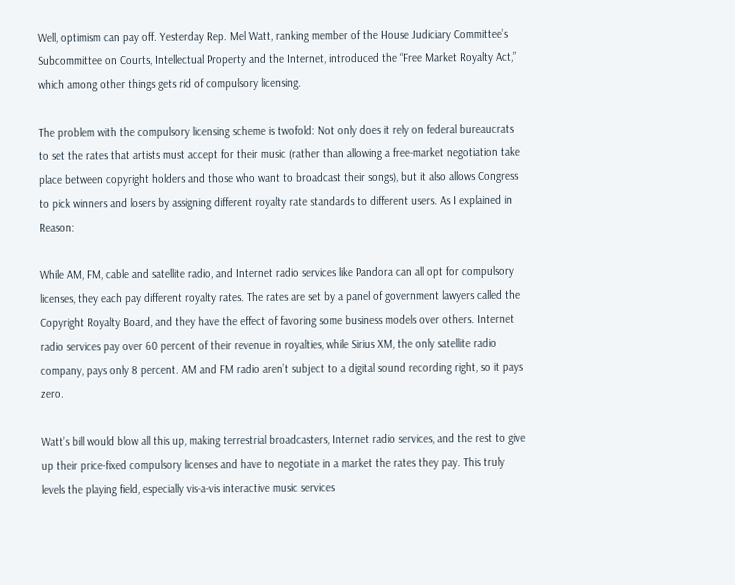Well, optimism can pay off. Yesterday Rep. Mel Watt, ranking member of the House Judiciary Committee’s Subcommittee on Courts, Intellectual Property and the Internet, introduced the “Free Market Royalty Act,” which among other things gets rid of compulsory licensing.

The problem with the compulsory licensing scheme is twofold: Not only does it rely on federal bureaucrats to set the rates that artists must accept for their music (rather than allowing a free-market negotiation take place between copyright holders and those who want to broadcast their songs), but it also allows Congress to pick winners and losers by assigning different royalty rate standards to different users. As I explained in Reason:

While AM, FM, cable and satellite radio, and Internet radio services like Pandora can all opt for compulsory licenses, they each pay different royalty rates. The rates are set by a panel of government lawyers called the Copyright Royalty Board, and they have the effect of favoring some business models over others. Internet radio services pay over 60 percent of their revenue in royalties, while Sirius XM, the only satellite radio company, pays only 8 percent. AM and FM radio aren’t subject to a digital sound recording right, so it pays zero.

Watt’s bill would blow all this up, making terrestrial broadcasters, Internet radio services, and the rest to give up their price-fixed compulsory licenses and have to negotiate in a market the rates they pay. This truly levels the playing field, especially vis-a-vis interactive music services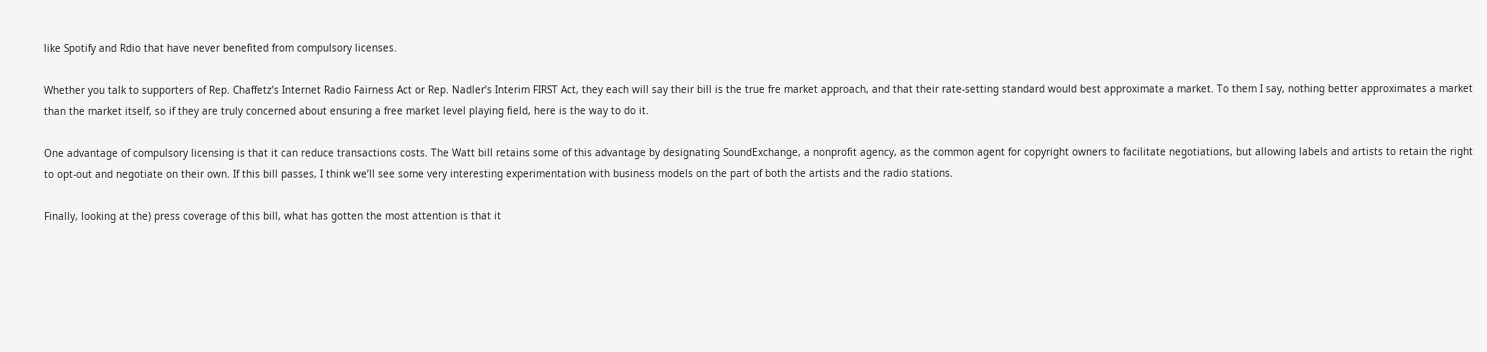like Spotify and Rdio that have never benefited from compulsory licenses.

Whether you talk to supporters of Rep. Chaffetz’s Internet Radio Fairness Act or Rep. Nadler’s Interim FIRST Act, they each will say their bill is the true fre market approach, and that their rate-setting standard would best approximate a market. To them I say, nothing better approximates a market than the market itself, so if they are truly concerned about ensuring a free market level playing field, here is the way to do it.

One advantage of compulsory licensing is that it can reduce transactions costs. The Watt bill retains some of this advantage by designating SoundExchange, a nonprofit agency, as the common agent for copyright owners to facilitate negotiations, but allowing labels and artists to retain the right to opt-out and negotiate on their own. If this bill passes, I think we’ll see some very interesting experimentation with business models on the part of both the artists and the radio stations.

Finally, looking at the) press coverage of this bill, what has gotten the most attention is that it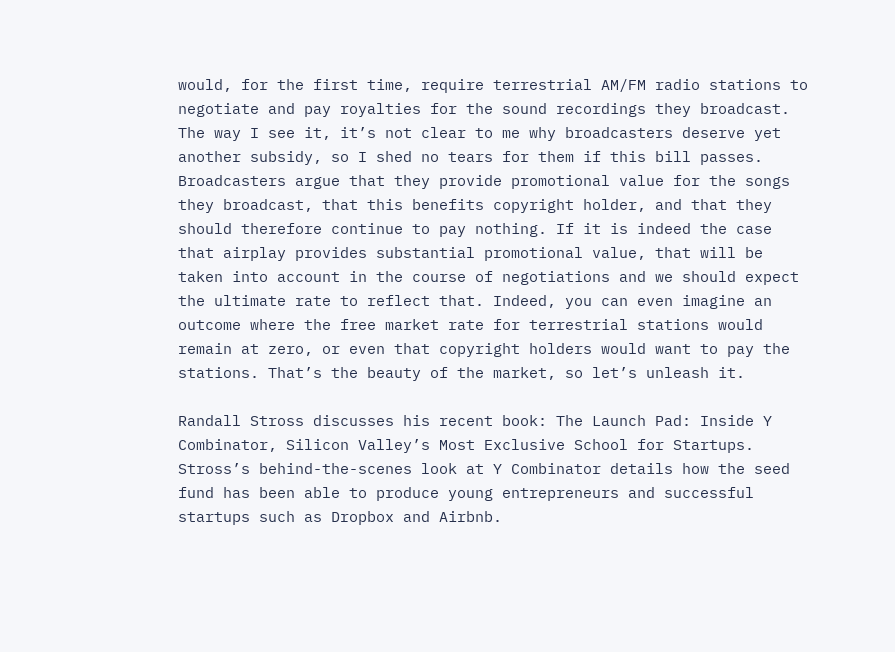would, for the first time, require terrestrial AM/FM radio stations to negotiate and pay royalties for the sound recordings they broadcast. The way I see it, it’s not clear to me why broadcasters deserve yet another subsidy, so I shed no tears for them if this bill passes. Broadcasters argue that they provide promotional value for the songs they broadcast, that this benefits copyright holder, and that they should therefore continue to pay nothing. If it is indeed the case that airplay provides substantial promotional value, that will be taken into account in the course of negotiations and we should expect the ultimate rate to reflect that. Indeed, you can even imagine an outcome where the free market rate for terrestrial stations would remain at zero, or even that copyright holders would want to pay the stations. That’s the beauty of the market, so let’s unleash it.

Randall Stross discusses his recent book: The Launch Pad: Inside Y Combinator, Silicon Valley’s Most Exclusive School for Startups. Stross’s behind-the-scenes look at Y Combinator details how the seed fund has been able to produce young entrepreneurs and successful startups such as Dropbox and Airbnb.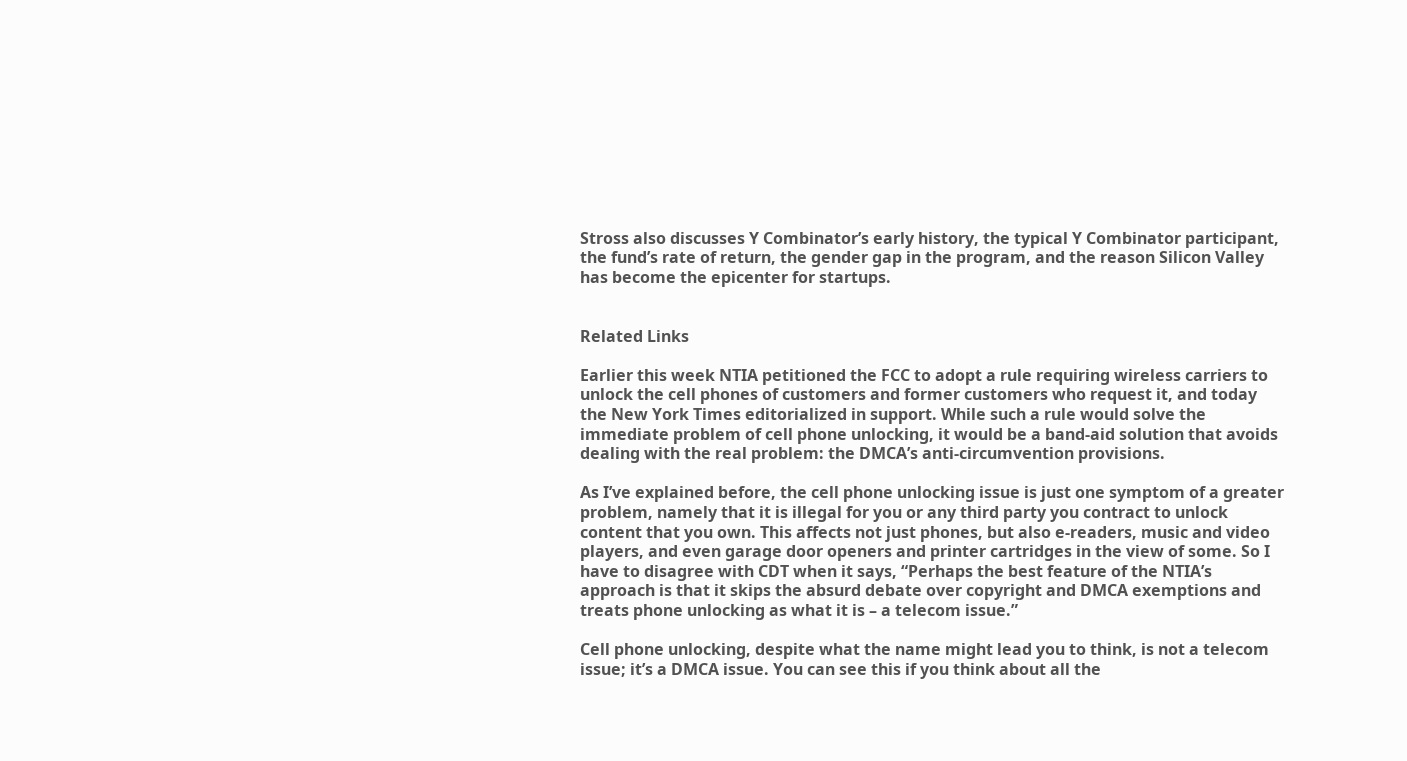Stross also discusses Y Combinator’s early history, the typical Y Combinator participant, the fund’s rate of return, the gender gap in the program, and the reason Silicon Valley has become the epicenter for startups.


Related Links

Earlier this week NTIA petitioned the FCC to adopt a rule requiring wireless carriers to unlock the cell phones of customers and former customers who request it, and today the New York Times editorialized in support. While such a rule would solve the immediate problem of cell phone unlocking, it would be a band-aid solution that avoids dealing with the real problem: the DMCA’s anti-circumvention provisions.

As I’ve explained before, the cell phone unlocking issue is just one symptom of a greater problem, namely that it is illegal for you or any third party you contract to unlock content that you own. This affects not just phones, but also e-readers, music and video players, and even garage door openers and printer cartridges in the view of some. So I have to disagree with CDT when it says, “Perhaps the best feature of the NTIA’s approach is that it skips the absurd debate over copyright and DMCA exemptions and treats phone unlocking as what it is – a telecom issue.”

Cell phone unlocking, despite what the name might lead you to think, is not a telecom issue; it’s a DMCA issue. You can see this if you think about all the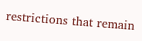restrictions that remain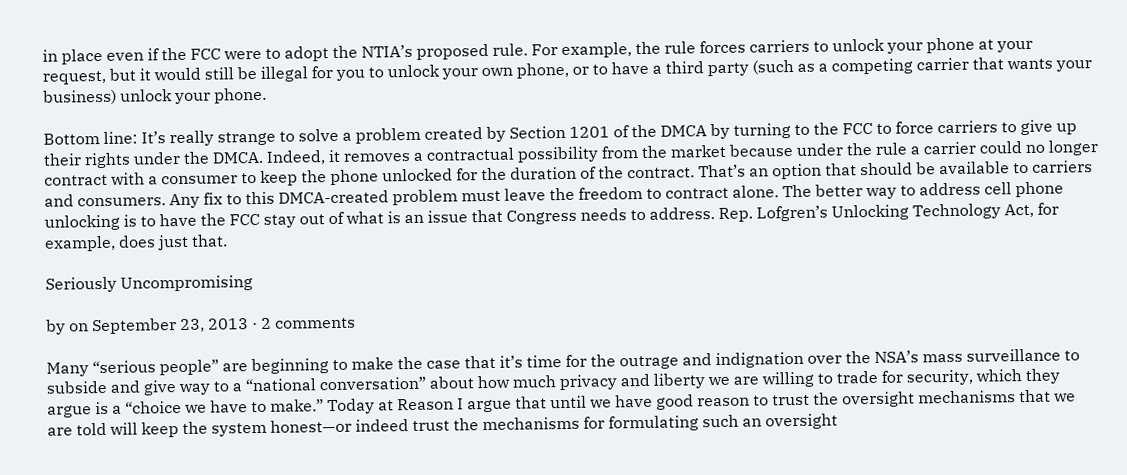in place even if the FCC were to adopt the NTIA’s proposed rule. For example, the rule forces carriers to unlock your phone at your request, but it would still be illegal for you to unlock your own phone, or to have a third party (such as a competing carrier that wants your business) unlock your phone.

Bottom line: It’s really strange to solve a problem created by Section 1201 of the DMCA by turning to the FCC to force carriers to give up their rights under the DMCA. Indeed, it removes a contractual possibility from the market because under the rule a carrier could no longer contract with a consumer to keep the phone unlocked for the duration of the contract. That’s an option that should be available to carriers and consumers. Any fix to this DMCA-created problem must leave the freedom to contract alone. The better way to address cell phone unlocking is to have the FCC stay out of what is an issue that Congress needs to address. Rep. Lofgren’s Unlocking Technology Act, for example, does just that.

Seriously Uncompromising

by on September 23, 2013 · 2 comments

Many “serious people” are beginning to make the case that it’s time for the outrage and indignation over the NSA’s mass surveillance to subside and give way to a “national conversation” about how much privacy and liberty we are willing to trade for security, which they argue is a “choice we have to make.” Today at Reason I argue that until we have good reason to trust the oversight mechanisms that we are told will keep the system honest—or indeed trust the mechanisms for formulating such an oversight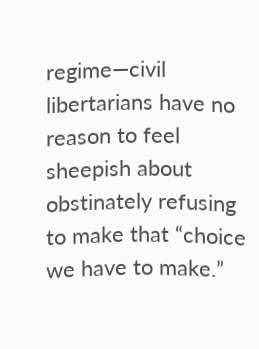regime—civil libertarians have no reason to feel sheepish about obstinately refusing to make that “choice we have to make.”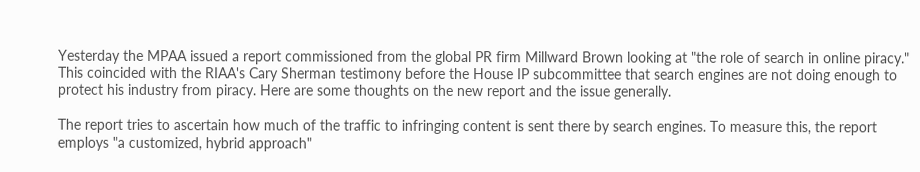Yesterday the MPAA issued a report commissioned from the global PR firm Millward Brown looking at "the role of search in online piracy." This coincided with the RIAA's Cary Sherman testimony before the House IP subcommittee that search engines are not doing enough to protect his industry from piracy. Here are some thoughts on the new report and the issue generally.

The report tries to ascertain how much of the traffic to infringing content is sent there by search engines. To measure this, the report employs "a customized, hybrid approach"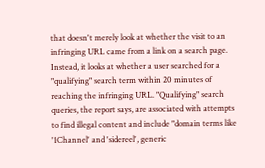that doesn't merely look at whether the visit to an infringing URL came from a link on a search page. Instead, it looks at whether a user searched for a "qualifying" search term within 20 minutes of reaching the infringing URL. "Qualifying" search queries, the report says, are associated with attempts to find illegal content and include "domain terms like '1Channel' and 'sidereel', generic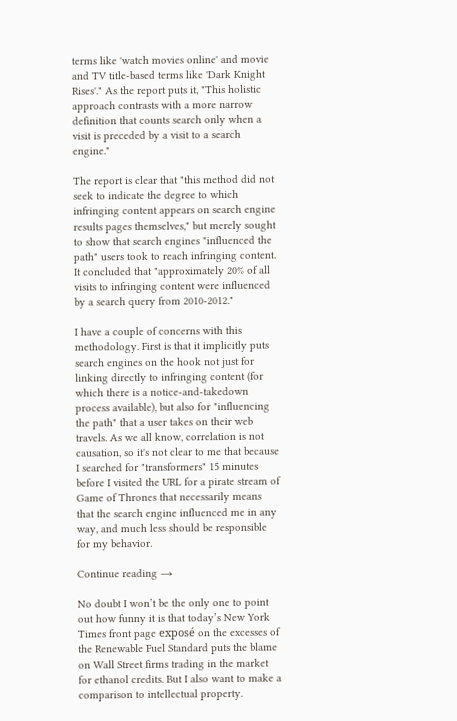terms like 'watch movies online' and movie and TV title-based terms like 'Dark Knight Rises'." As the report puts it, "This holistic approach contrasts with a more narrow definition that counts search only when a visit is preceded by a visit to a search engine."

The report is clear that "this method did not seek to indicate the degree to which infringing content appears on search engine results pages themselves," but merely sought to show that search engines "influenced the path" users took to reach infringing content. It concluded that "approximately 20% of all visits to infringing content were influenced by a search query from 2010-2012."

I have a couple of concerns with this methodology. First is that it implicitly puts search engines on the hook not just for linking directly to infringing content (for which there is a notice-and-takedown process available), but also for "influencing the path" that a user takes on their web travels. As we all know, correlation is not causation, so it's not clear to me that because I searched for "transformers" 15 minutes before I visited the URL for a pirate stream of Game of Thrones that necessarily means that the search engine influenced me in any way, and much less should be responsible for my behavior.

Continue reading →

No doubt I won’t be the only one to point out how funny it is that today’s New York Times front page exposé on the excesses of the Renewable Fuel Standard puts the blame on Wall Street firms trading in the market for ethanol credits. But I also want to make a comparison to intellectual property.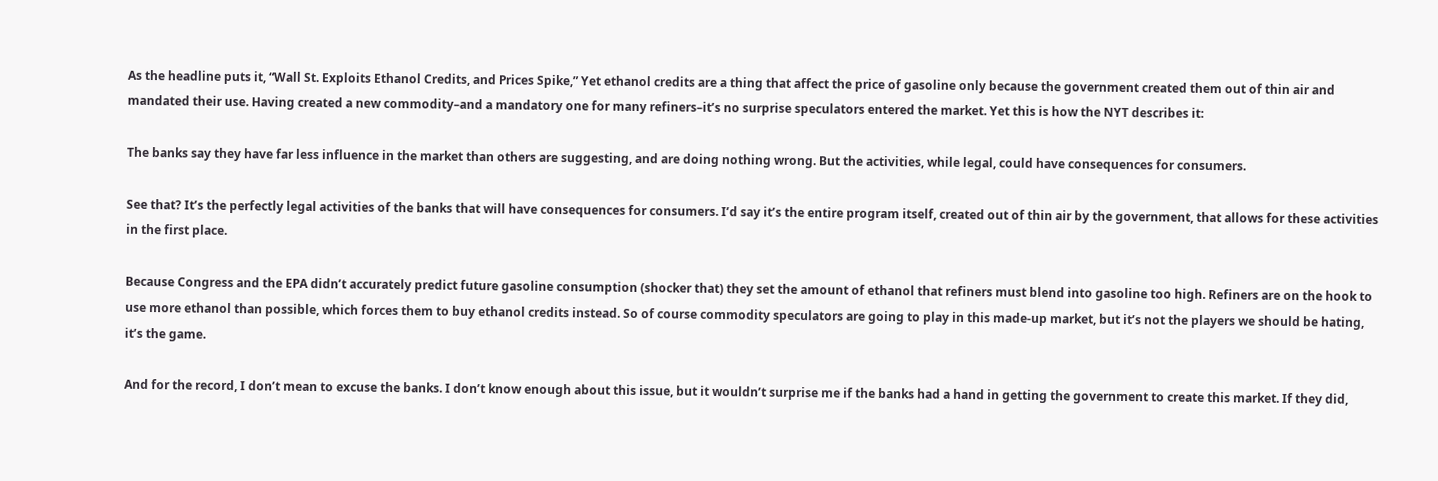As the headline puts it, “Wall St. Exploits Ethanol Credits, and Prices Spike,” Yet ethanol credits are a thing that affect the price of gasoline only because the government created them out of thin air and mandated their use. Having created a new commodity–and a mandatory one for many refiners–it’s no surprise speculators entered the market. Yet this is how the NYT describes it:

The banks say they have far less influence in the market than others are suggesting, and are doing nothing wrong. But the activities, while legal, could have consequences for consumers.

See that? It’s the perfectly legal activities of the banks that will have consequences for consumers. I’d say it’s the entire program itself, created out of thin air by the government, that allows for these activities in the first place.

Because Congress and the EPA didn’t accurately predict future gasoline consumption (shocker that) they set the amount of ethanol that refiners must blend into gasoline too high. Refiners are on the hook to use more ethanol than possible, which forces them to buy ethanol credits instead. So of course commodity speculators are going to play in this made-up market, but it’s not the players we should be hating, it’s the game.

And for the record, I don’t mean to excuse the banks. I don’t know enough about this issue, but it wouldn’t surprise me if the banks had a hand in getting the government to create this market. If they did,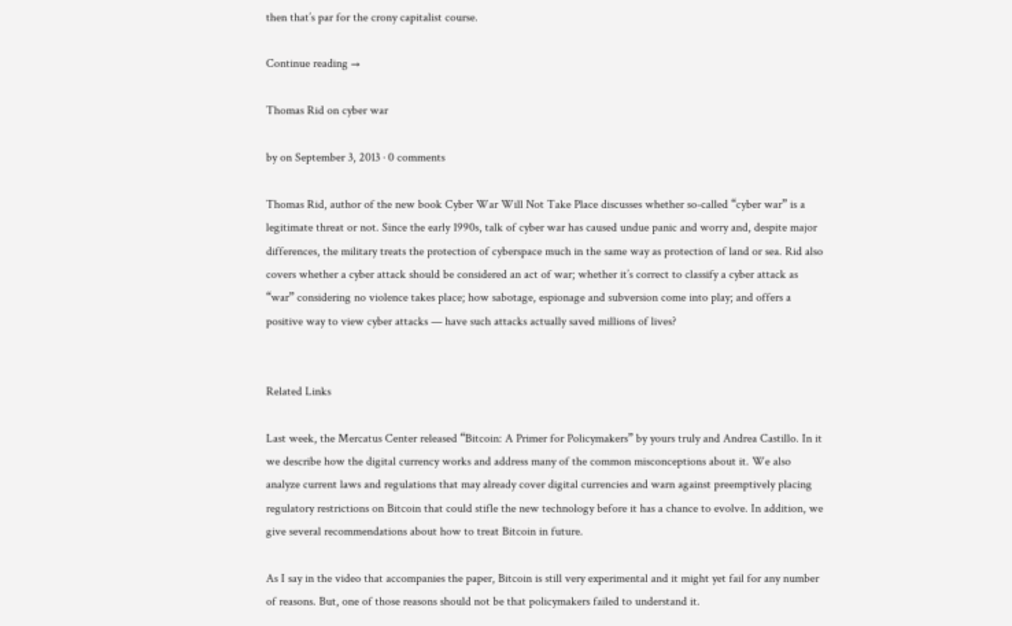then that’s par for the crony capitalist course.

Continue reading →

Thomas Rid on cyber war

by on September 3, 2013 · 0 comments

Thomas Rid, author of the new book Cyber War Will Not Take Place discusses whether so-called “cyber war” is a legitimate threat or not. Since the early 1990s, talk of cyber war has caused undue panic and worry and, despite major differences, the military treats the protection of cyberspace much in the same way as protection of land or sea. Rid also covers whether a cyber attack should be considered an act of war; whether it’s correct to classify a cyber attack as “war” considering no violence takes place; how sabotage, espionage and subversion come into play; and offers a positive way to view cyber attacks — have such attacks actually saved millions of lives?


Related Links

Last week, the Mercatus Center released “Bitcoin: A Primer for Policymakers” by yours truly and Andrea Castillo. In it we describe how the digital currency works and address many of the common misconceptions about it. We also analyze current laws and regulations that may already cover digital currencies and warn against preemptively placing regulatory restrictions on Bitcoin that could stifle the new technology before it has a chance to evolve. In addition, we give several recommendations about how to treat Bitcoin in future.

As I say in the video that accompanies the paper, Bitcoin is still very experimental and it might yet fail for any number of reasons. But, one of those reasons should not be that policymakers failed to understand it.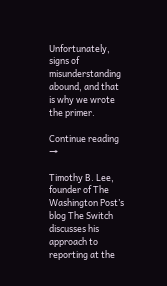Unfortunately, signs of misunderstanding abound, and that is why we wrote the primer.

Continue reading →

Timothy B. Lee, founder of The Washington Post’s blog The Switch discusses his approach to reporting at the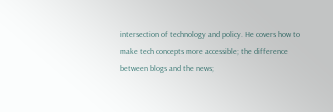intersection of technology and policy. He covers how to make tech concepts more accessible; the difference between blogs and the news;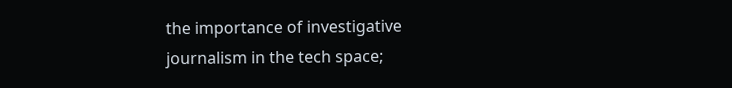the importance of investigative journalism in the tech space;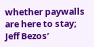whether paywalls are here to stay; Jeff Bezos’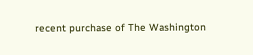recent purchase of The Washington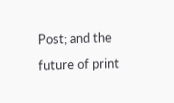Post; and the future of print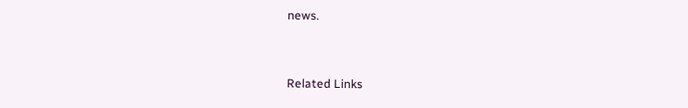news.


Related Links